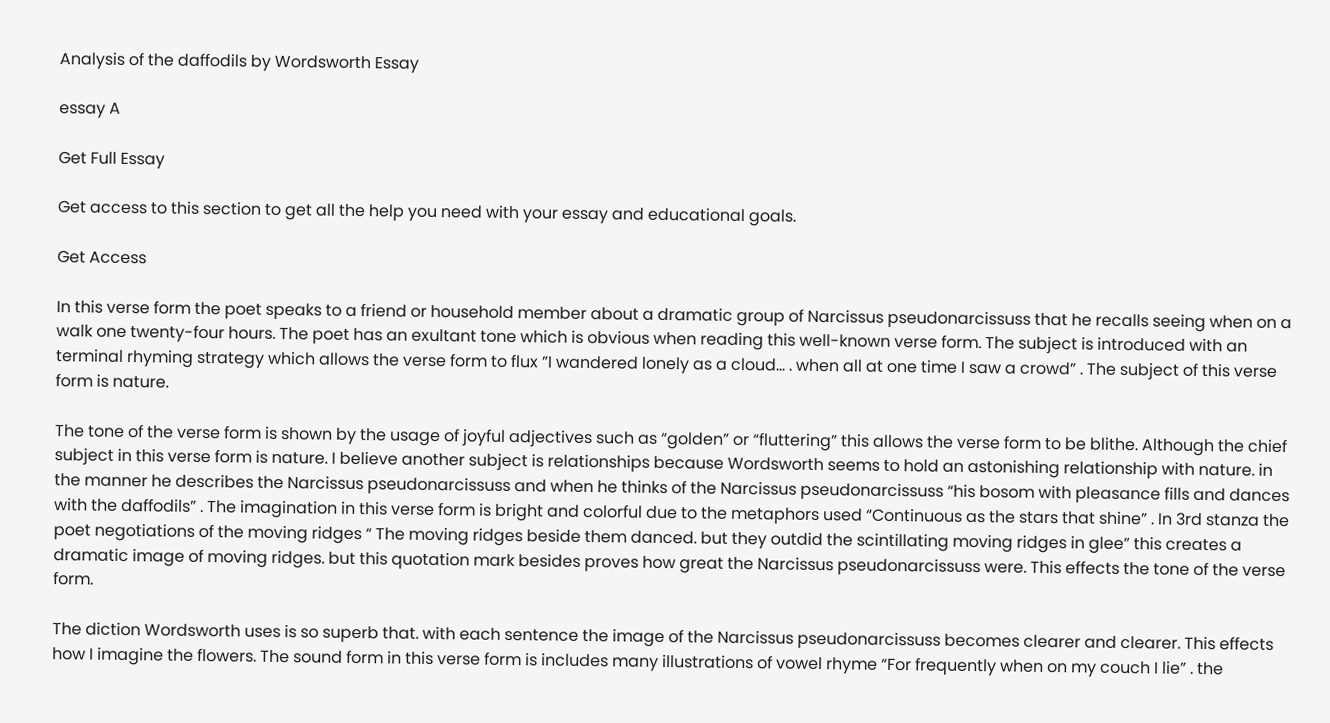Analysis of the daffodils by Wordsworth Essay

essay A

Get Full Essay

Get access to this section to get all the help you need with your essay and educational goals.

Get Access

In this verse form the poet speaks to a friend or household member about a dramatic group of Narcissus pseudonarcissuss that he recalls seeing when on a walk one twenty-four hours. The poet has an exultant tone which is obvious when reading this well-known verse form. The subject is introduced with an terminal rhyming strategy which allows the verse form to flux ”I wandered lonely as a cloud… . when all at one time I saw a crowd” . The subject of this verse form is nature.

The tone of the verse form is shown by the usage of joyful adjectives such as “golden” or “fluttering” this allows the verse form to be blithe. Although the chief subject in this verse form is nature. I believe another subject is relationships because Wordsworth seems to hold an astonishing relationship with nature. in the manner he describes the Narcissus pseudonarcissuss and when he thinks of the Narcissus pseudonarcissuss “his bosom with pleasance fills and dances with the daffodils” . The imagination in this verse form is bright and colorful due to the metaphors used “Continuous as the stars that shine” . In 3rd stanza the poet negotiations of the moving ridges “ The moving ridges beside them danced. but they outdid the scintillating moving ridges in glee” this creates a dramatic image of moving ridges. but this quotation mark besides proves how great the Narcissus pseudonarcissuss were. This effects the tone of the verse form.

The diction Wordsworth uses is so superb that. with each sentence the image of the Narcissus pseudonarcissuss becomes clearer and clearer. This effects how I imagine the flowers. The sound form in this verse form is includes many illustrations of vowel rhyme “For frequently when on my couch I lie” . the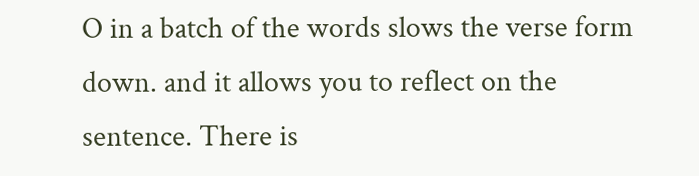O in a batch of the words slows the verse form down. and it allows you to reflect on the sentence. There is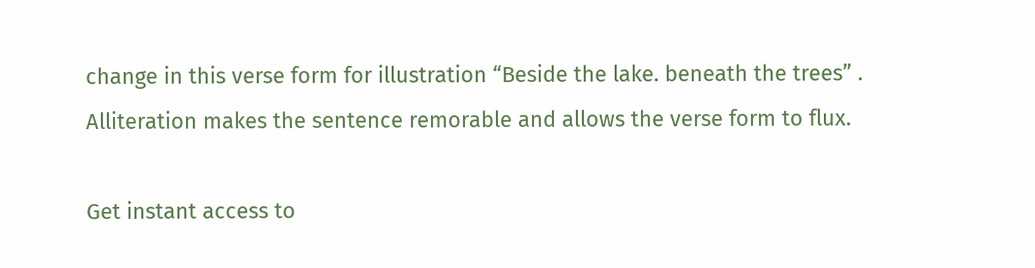change in this verse form for illustration “Beside the lake. beneath the trees” . Alliteration makes the sentence remorable and allows the verse form to flux.

Get instant access to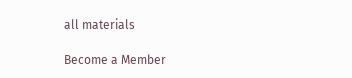all materials

Become a Member